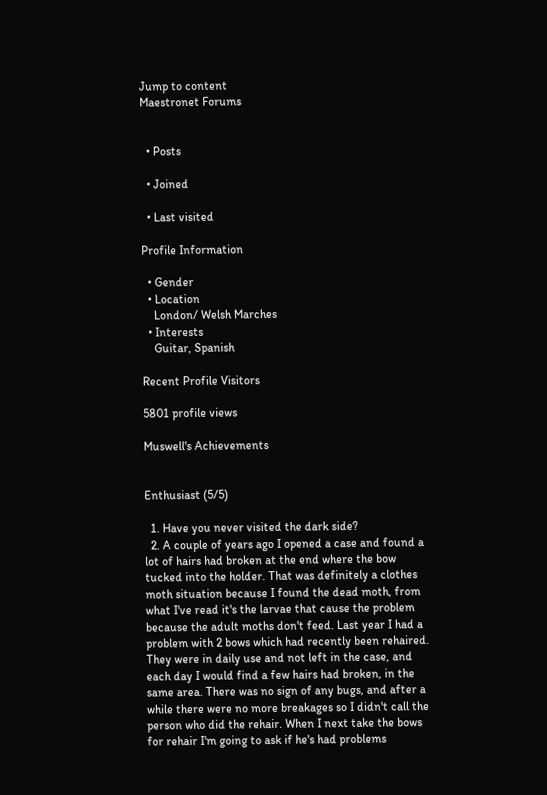Jump to content
Maestronet Forums


  • Posts

  • Joined

  • Last visited

Profile Information

  • Gender
  • Location
    London/ Welsh Marches
  • Interests
    Guitar, Spanish

Recent Profile Visitors

5801 profile views

Muswell's Achievements


Enthusiast (5/5)

  1. Have you never visited the dark side?
  2. A couple of years ago I opened a case and found a lot of hairs had broken at the end where the bow tucked into the holder. That was definitely a clothes moth situation because I found the dead moth, from what I've read it's the larvae that cause the problem because the adult moths don't feed. Last year I had a problem with 2 bows which had recently been rehaired. They were in daily use and not left in the case, and each day I would find a few hairs had broken, in the same area. There was no sign of any bugs, and after a while there were no more breakages so I didn't call the person who did the rehair. When I next take the bows for rehair I'm going to ask if he's had problems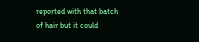reported with that batch of hair but it could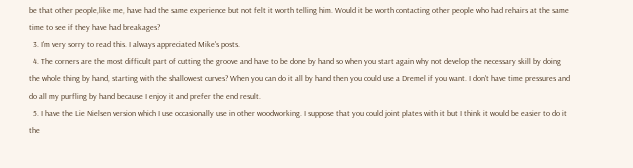be that other people,like me, have had the same experience but not felt it worth telling him. Would it be worth contacting other people who had rehairs at the same time to see if they have had breakages?
  3. I'm very sorry to read this. I always appreciated Mike's posts.
  4. The corners are the most difficult part of cutting the groove and have to be done by hand so when you start again why not develop the necessary skill by doing the whole thing by hand, starting with the shallowest curves? When you can do it all by hand then you could use a Dremel if you want. I don't have time pressures and do all my purfling by hand because I enjoy it and prefer the end result.
  5. I have the Lie Nielsen version which I use occasionally use in other woodworking. I suppose that you could joint plates with it but I think it would be easier to do it the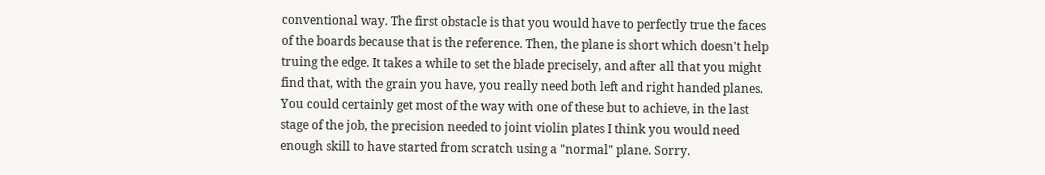conventional way. The first obstacle is that you would have to perfectly true the faces of the boards because that is the reference. Then, the plane is short which doesn't help truing the edge. It takes a while to set the blade precisely, and after all that you might find that, with the grain you have, you really need both left and right handed planes. You could certainly get most of the way with one of these but to achieve, in the last stage of the job, the precision needed to joint violin plates I think you would need enough skill to have started from scratch using a "normal" plane. Sorry.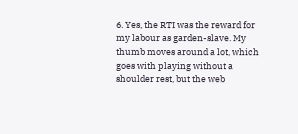6. Yes, the RTI was the reward for my labour as garden-slave. My thumb moves around a lot, which goes with playing without a shoulder rest, but the web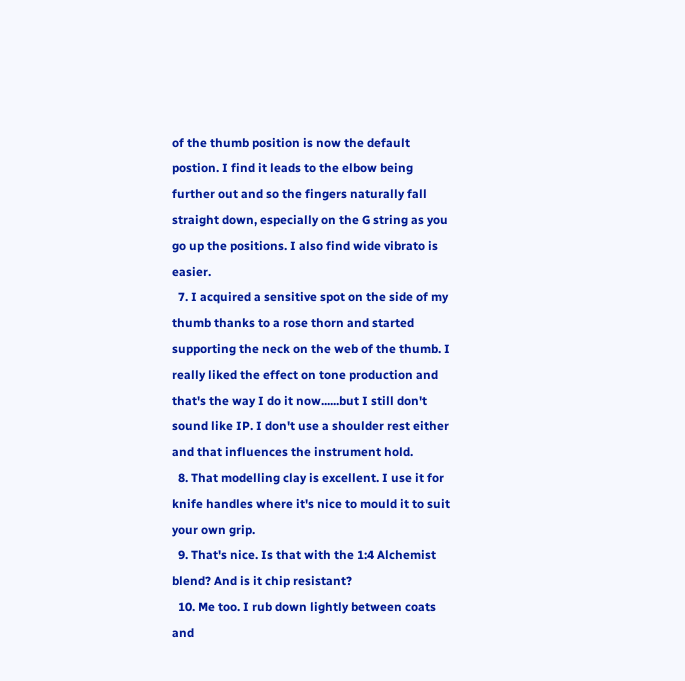of the thumb position is now the default postion. I find it leads to the elbow being further out and so the fingers naturally fall straight down, especially on the G string as you go up the positions. I also find wide vibrato is easier.
  7. I acquired a sensitive spot on the side of my thumb thanks to a rose thorn and started supporting the neck on the web of the thumb. I really liked the effect on tone production and that's the way I do it now......but I still don't sound like IP. I don't use a shoulder rest either and that influences the instrument hold.
  8. That modelling clay is excellent. I use it for knife handles where it's nice to mould it to suit your own grip.
  9. That's nice. Is that with the 1:4 Alchemist blend? And is it chip resistant?
  10. Me too. I rub down lightly between coats and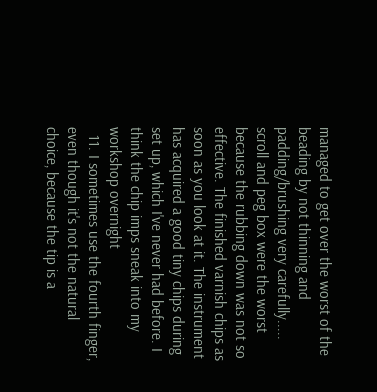managed to get over the worst of the beading by not thinning and padding/brushing very carefully..... scroll and peg box were the worst because the rubbing down was not so effective. The finished varnish chips as soon as you look at it. The instrument has acquired a good tiny chips during set up, which I've never had before. I think the chip imps sneak into my workshop overnight
  11. I sometimes use the fourth finger, even though it's not the natural choice, because the tip is a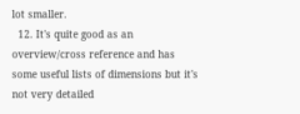lot smaller.
  12. It's quite good as an overview/cross reference and has some useful lists of dimensions but it's not very detailed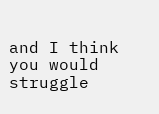and I think you would struggle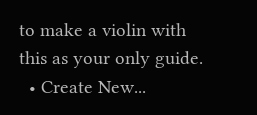to make a violin with this as your only guide.
  • Create New...